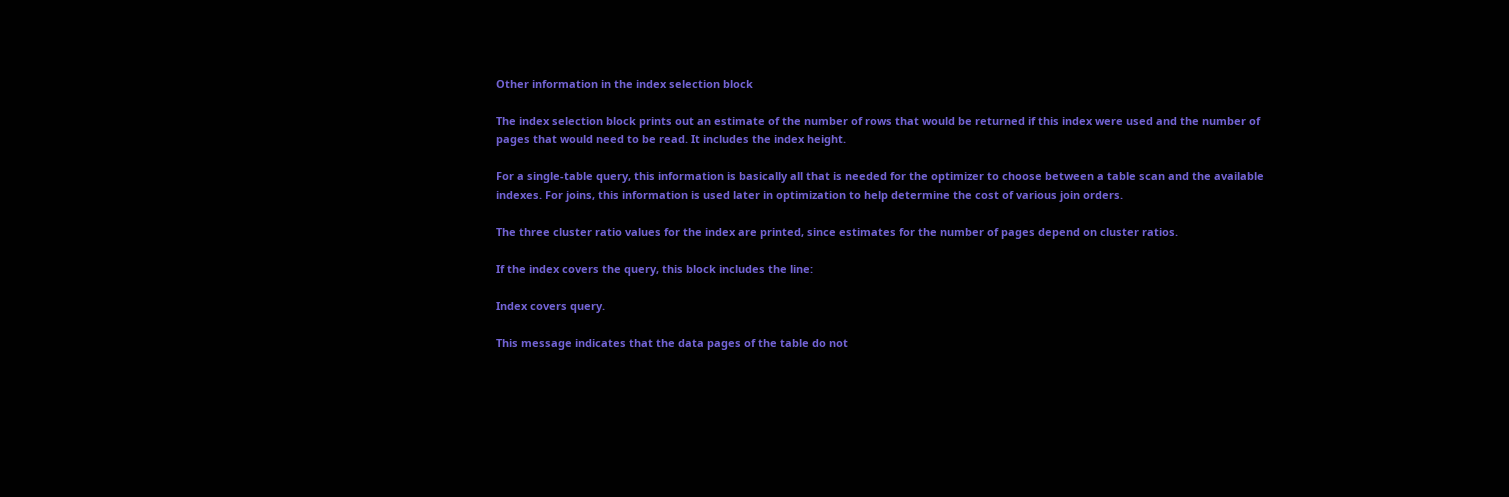Other information in the index selection block

The index selection block prints out an estimate of the number of rows that would be returned if this index were used and the number of pages that would need to be read. It includes the index height.

For a single-table query, this information is basically all that is needed for the optimizer to choose between a table scan and the available indexes. For joins, this information is used later in optimization to help determine the cost of various join orders.

The three cluster ratio values for the index are printed, since estimates for the number of pages depend on cluster ratios.

If the index covers the query, this block includes the line:

Index covers query.

This message indicates that the data pages of the table do not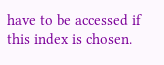have to be accessed if this index is chosen.